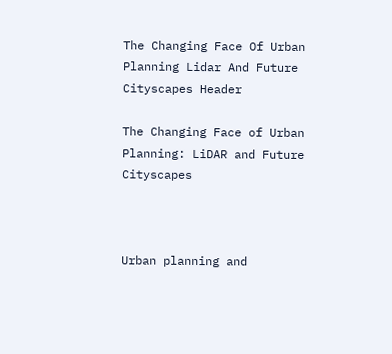The Changing Face Of Urban Planning Lidar And Future Cityscapes Header

The Changing Face of Urban Planning: LiDAR and Future Cityscapes



Urban planning and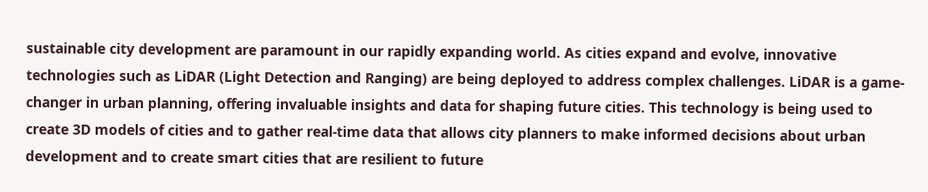sustainable city development are paramount in our rapidly expanding world. As cities expand and evolve, innovative technologies such as LiDAR (Light Detection and Ranging) are being deployed to address complex challenges. LiDAR is a game-changer in urban planning, offering invaluable insights and data for shaping future cities. This technology is being used to create 3D models of cities and to gather real-time data that allows city planners to make informed decisions about urban development and to create smart cities that are resilient to future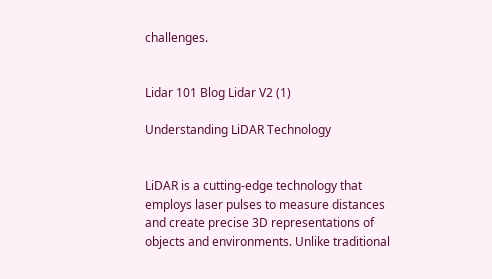challenges.


Lidar 101 Blog Lidar V2 (1)

Understanding LiDAR Technology


LiDAR is a cutting-edge technology that employs laser pulses to measure distances and create precise 3D representations of objects and environments. Unlike traditional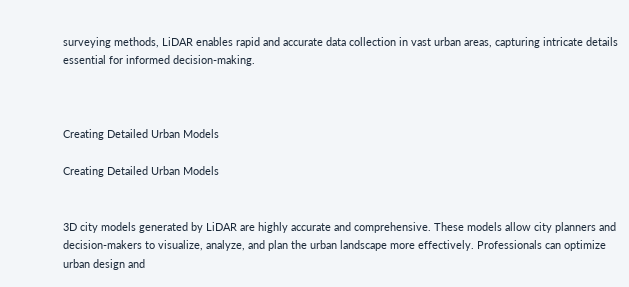surveying methods, LiDAR enables rapid and accurate data collection in vast urban areas, capturing intricate details essential for informed decision-making.



Creating Detailed Urban Models

Creating Detailed Urban Models


3D city models generated by LiDAR are highly accurate and comprehensive. These models allow city planners and decision-makers to visualize, analyze, and plan the urban landscape more effectively. Professionals can optimize urban design and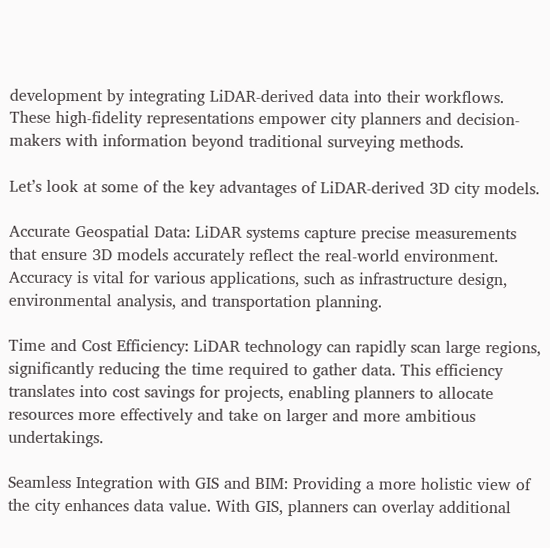development by integrating LiDAR-derived data into their workflows. These high-fidelity representations empower city planners and decision-makers with information beyond traditional surveying methods.

Let’s look at some of the key advantages of LiDAR-derived 3D city models.

Accurate Geospatial Data: LiDAR systems capture precise measurements that ensure 3D models accurately reflect the real-world environment. Accuracy is vital for various applications, such as infrastructure design, environmental analysis, and transportation planning.

Time and Cost Efficiency: LiDAR technology can rapidly scan large regions, significantly reducing the time required to gather data. This efficiency translates into cost savings for projects, enabling planners to allocate resources more effectively and take on larger and more ambitious undertakings.

Seamless Integration with GIS and BIM: Providing a more holistic view of the city enhances data value. With GIS, planners can overlay additional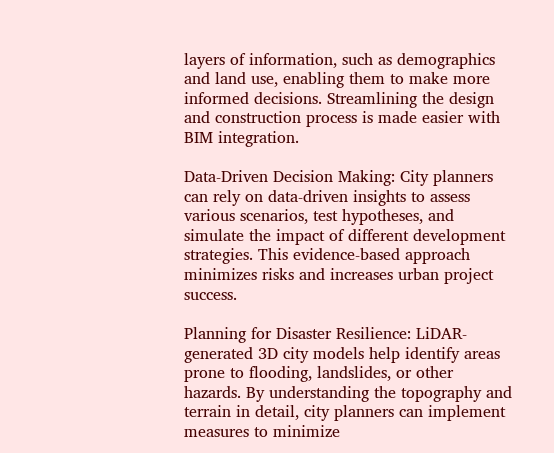layers of information, such as demographics and land use, enabling them to make more informed decisions. Streamlining the design and construction process is made easier with BIM integration.

Data-Driven Decision Making: City planners can rely on data-driven insights to assess various scenarios, test hypotheses, and simulate the impact of different development strategies. This evidence-based approach minimizes risks and increases urban project success.

Planning for Disaster Resilience: LiDAR-generated 3D city models help identify areas prone to flooding, landslides, or other hazards. By understanding the topography and terrain in detail, city planners can implement measures to minimize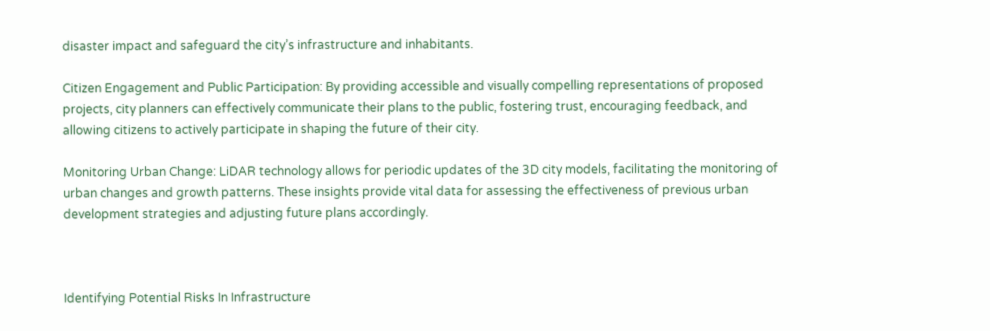disaster impact and safeguard the city’s infrastructure and inhabitants.

Citizen Engagement and Public Participation: By providing accessible and visually compelling representations of proposed projects, city planners can effectively communicate their plans to the public, fostering trust, encouraging feedback, and allowing citizens to actively participate in shaping the future of their city.

Monitoring Urban Change: LiDAR technology allows for periodic updates of the 3D city models, facilitating the monitoring of urban changes and growth patterns. These insights provide vital data for assessing the effectiveness of previous urban development strategies and adjusting future plans accordingly.



Identifying Potential Risks In Infrastructure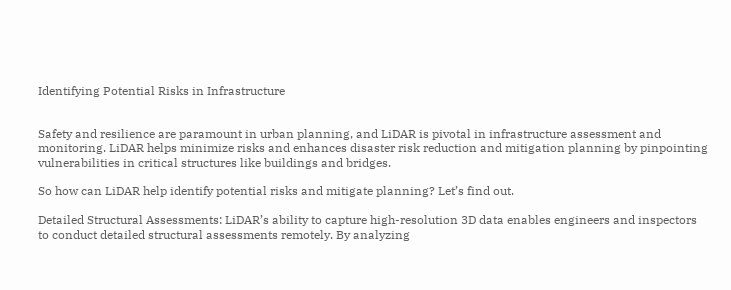Identifying Potential Risks in Infrastructure


Safety and resilience are paramount in urban planning, and LiDAR is pivotal in infrastructure assessment and monitoring. LiDAR helps minimize risks and enhances disaster risk reduction and mitigation planning by pinpointing vulnerabilities in critical structures like buildings and bridges.

So how can LiDAR help identify potential risks and mitigate planning? Let’s find out.

Detailed Structural Assessments: LiDAR’s ability to capture high-resolution 3D data enables engineers and inspectors to conduct detailed structural assessments remotely. By analyzing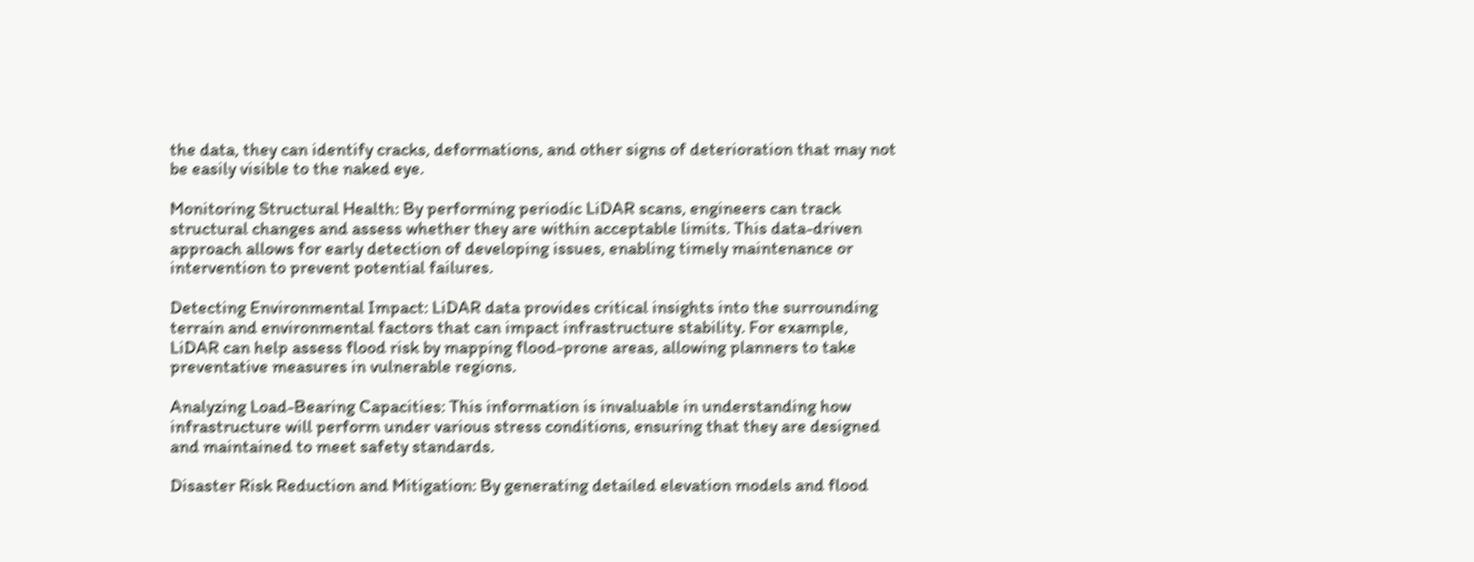the data, they can identify cracks, deformations, and other signs of deterioration that may not be easily visible to the naked eye.

Monitoring Structural Health: By performing periodic LiDAR scans, engineers can track structural changes and assess whether they are within acceptable limits. This data-driven approach allows for early detection of developing issues, enabling timely maintenance or intervention to prevent potential failures.

Detecting Environmental Impact: LiDAR data provides critical insights into the surrounding terrain and environmental factors that can impact infrastructure stability. For example, LiDAR can help assess flood risk by mapping flood-prone areas, allowing planners to take preventative measures in vulnerable regions.

Analyzing Load-Bearing Capacities: This information is invaluable in understanding how infrastructure will perform under various stress conditions, ensuring that they are designed and maintained to meet safety standards.

Disaster Risk Reduction and Mitigation: By generating detailed elevation models and flood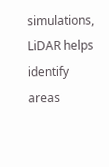simulations, LiDAR helps identify areas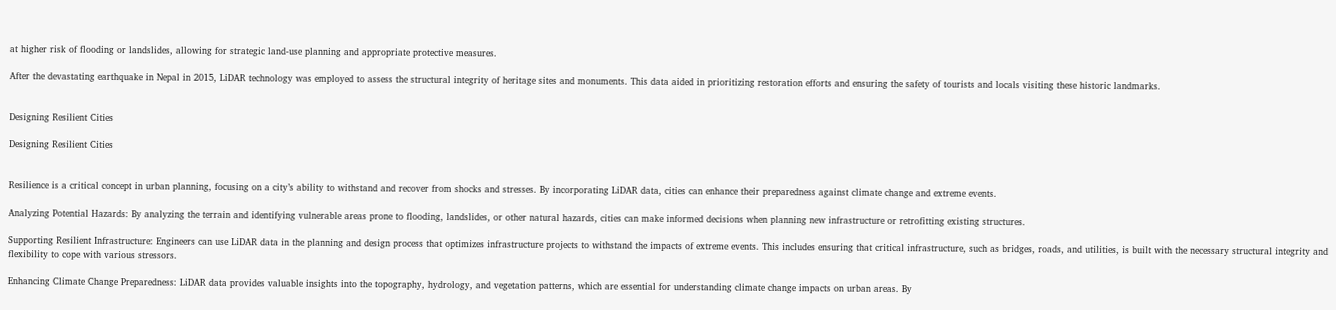at higher risk of flooding or landslides, allowing for strategic land-use planning and appropriate protective measures.

After the devastating earthquake in Nepal in 2015, LiDAR technology was employed to assess the structural integrity of heritage sites and monuments. This data aided in prioritizing restoration efforts and ensuring the safety of tourists and locals visiting these historic landmarks.


Designing Resilient Cities

Designing Resilient Cities


Resilience is a critical concept in urban planning, focusing on a city’s ability to withstand and recover from shocks and stresses. By incorporating LiDAR data, cities can enhance their preparedness against climate change and extreme events.

Analyzing Potential Hazards: By analyzing the terrain and identifying vulnerable areas prone to flooding, landslides, or other natural hazards, cities can make informed decisions when planning new infrastructure or retrofitting existing structures.

Supporting Resilient Infrastructure: Engineers can use LiDAR data in the planning and design process that optimizes infrastructure projects to withstand the impacts of extreme events. This includes ensuring that critical infrastructure, such as bridges, roads, and utilities, is built with the necessary structural integrity and flexibility to cope with various stressors.

Enhancing Climate Change Preparedness: LiDAR data provides valuable insights into the topography, hydrology, and vegetation patterns, which are essential for understanding climate change impacts on urban areas. By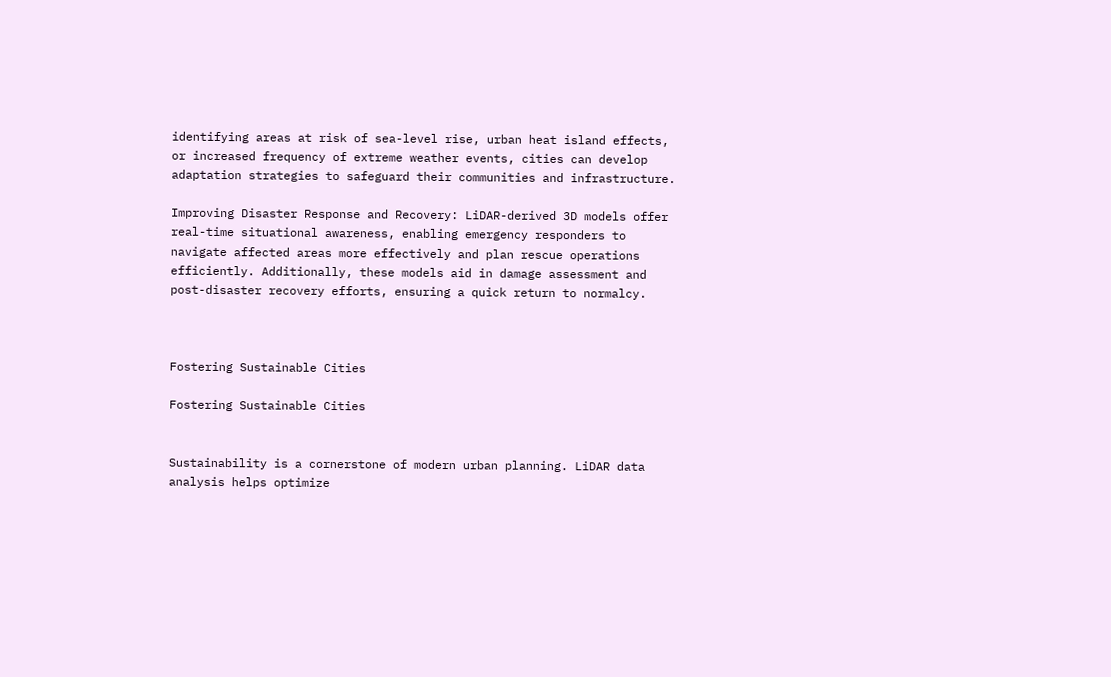identifying areas at risk of sea-level rise, urban heat island effects, or increased frequency of extreme weather events, cities can develop adaptation strategies to safeguard their communities and infrastructure.

Improving Disaster Response and Recovery: LiDAR-derived 3D models offer real-time situational awareness, enabling emergency responders to navigate affected areas more effectively and plan rescue operations efficiently. Additionally, these models aid in damage assessment and post-disaster recovery efforts, ensuring a quick return to normalcy.



Fostering Sustainable Cities

Fostering Sustainable Cities


Sustainability is a cornerstone of modern urban planning. LiDAR data analysis helps optimize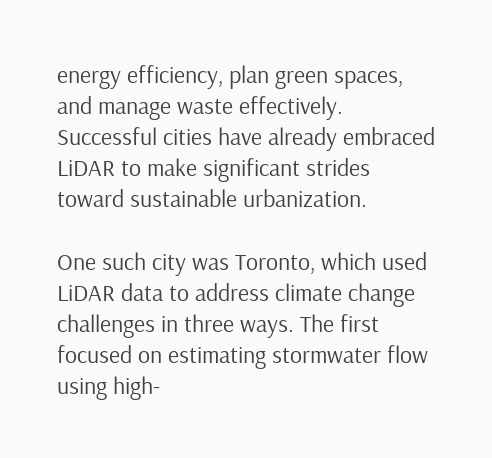energy efficiency, plan green spaces, and manage waste effectively. Successful cities have already embraced LiDAR to make significant strides toward sustainable urbanization.

One such city was Toronto, which used LiDAR data to address climate change challenges in three ways. The first focused on estimating stormwater flow using high-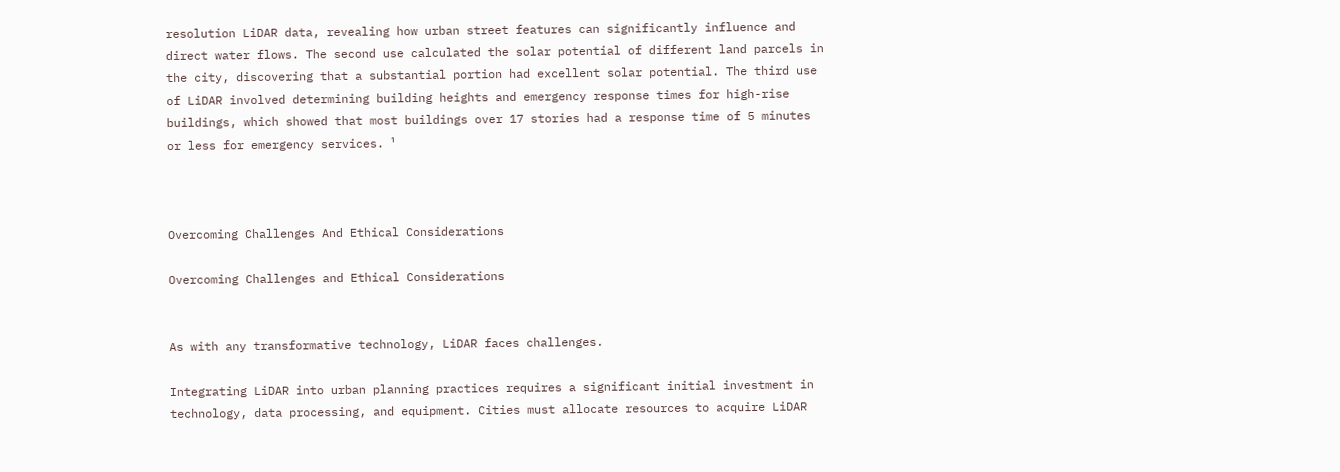resolution LiDAR data, revealing how urban street features can significantly influence and direct water flows. The second use calculated the solar potential of different land parcels in the city, discovering that a substantial portion had excellent solar potential. The third use of LiDAR involved determining building heights and emergency response times for high-rise buildings, which showed that most buildings over 17 stories had a response time of 5 minutes or less for emergency services. ¹



Overcoming Challenges And Ethical Considerations

Overcoming Challenges and Ethical Considerations


As with any transformative technology, LiDAR faces challenges.

Integrating LiDAR into urban planning practices requires a significant initial investment in technology, data processing, and equipment. Cities must allocate resources to acquire LiDAR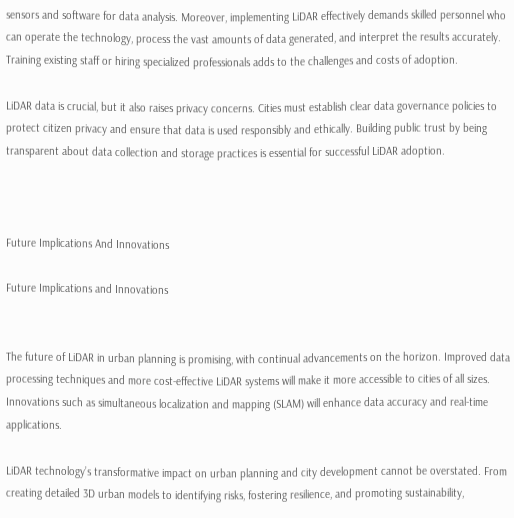sensors and software for data analysis. Moreover, implementing LiDAR effectively demands skilled personnel who can operate the technology, process the vast amounts of data generated, and interpret the results accurately. Training existing staff or hiring specialized professionals adds to the challenges and costs of adoption.

LiDAR data is crucial, but it also raises privacy concerns. Cities must establish clear data governance policies to protect citizen privacy and ensure that data is used responsibly and ethically. Building public trust by being transparent about data collection and storage practices is essential for successful LiDAR adoption.



Future Implications And Innovations

Future Implications and Innovations


The future of LiDAR in urban planning is promising, with continual advancements on the horizon. Improved data processing techniques and more cost-effective LiDAR systems will make it more accessible to cities of all sizes. Innovations such as simultaneous localization and mapping (SLAM) will enhance data accuracy and real-time applications.

LiDAR technology’s transformative impact on urban planning and city development cannot be overstated. From creating detailed 3D urban models to identifying risks, fostering resilience, and promoting sustainability,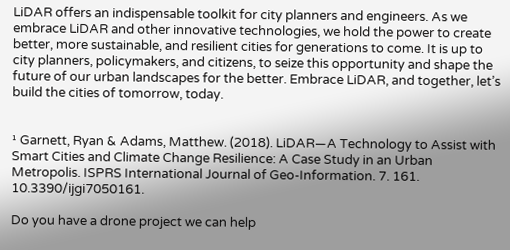LiDAR offers an indispensable toolkit for city planners and engineers. As we embrace LiDAR and other innovative technologies, we hold the power to create better, more sustainable, and resilient cities for generations to come. It is up to city planners, policymakers, and citizens, to seize this opportunity and shape the future of our urban landscapes for the better. Embrace LiDAR, and together, let’s build the cities of tomorrow, today.


¹ Garnett, Ryan & Adams, Matthew. (2018). LiDAR—A Technology to Assist with Smart Cities and Climate Change Resilience: A Case Study in an Urban Metropolis. ISPRS International Journal of Geo-Information. 7. 161. 10.3390/ijgi7050161.

Do you have a drone project we can help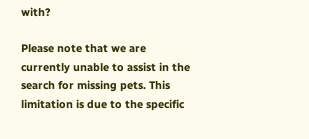with?

Please note that we are currently unable to assist in the search for missing pets. This limitation is due to the specific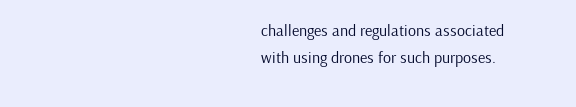challenges and regulations associated with using drones for such purposes.